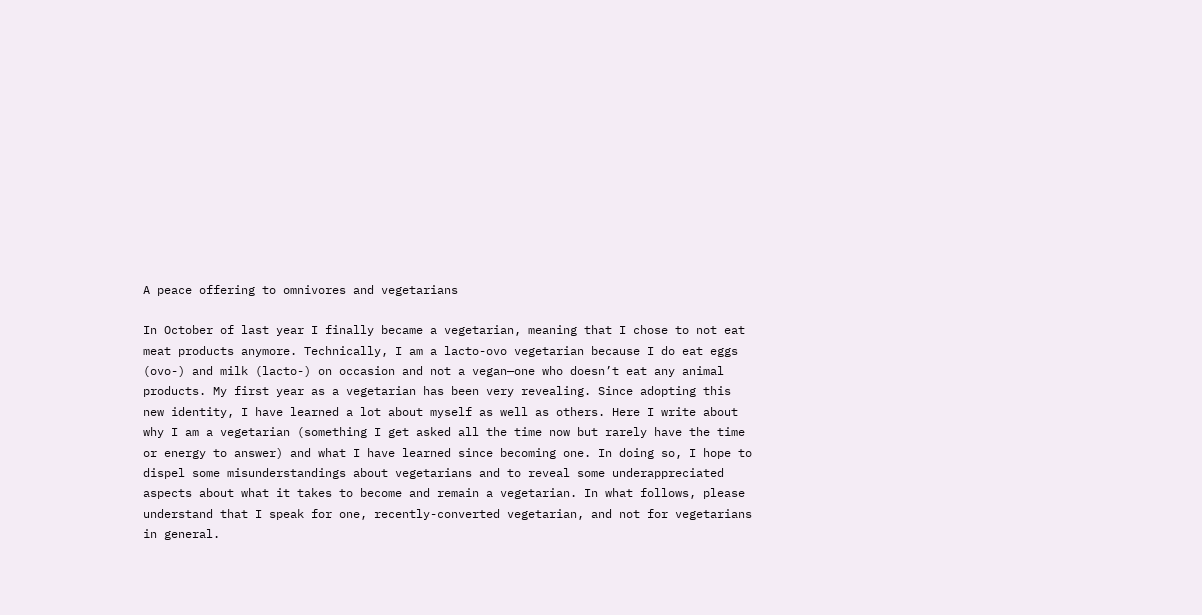A peace offering to omnivores and vegetarians

In October of last year I finally became a vegetarian, meaning that I chose to not eat meat products anymore. Technically, I am a lacto-ovo vegetarian because I do eat eggs (ovo-) and milk (lacto-) on occasion and not a vegan—one who doesn’t eat any animal products. My first year as a vegetarian has been very revealing. Since adopting this new identity, I have learned a lot about myself as well as others. Here I write about why I am a vegetarian (something I get asked all the time now but rarely have the time or energy to answer) and what I have learned since becoming one. In doing so, I hope to dispel some misunderstandings about vegetarians and to reveal some underappreciated aspects about what it takes to become and remain a vegetarian. In what follows, please understand that I speak for one, recently-converted vegetarian, and not for vegetarians in general.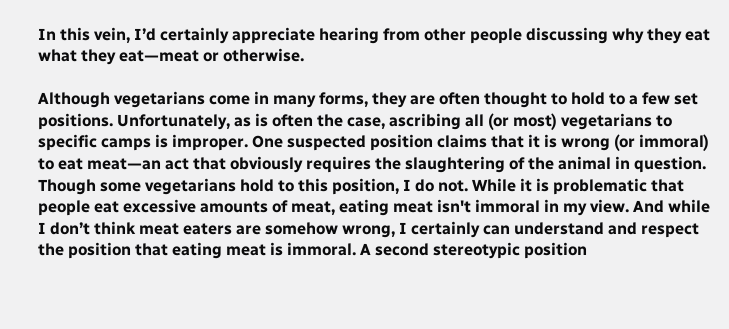In this vein, I’d certainly appreciate hearing from other people discussing why they eat what they eat—meat or otherwise.

Although vegetarians come in many forms, they are often thought to hold to a few set positions. Unfortunately, as is often the case, ascribing all (or most) vegetarians to specific camps is improper. One suspected position claims that it is wrong (or immoral) to eat meat—an act that obviously requires the slaughtering of the animal in question. Though some vegetarians hold to this position, I do not. While it is problematic that people eat excessive amounts of meat, eating meat isn't immoral in my view. And while I don’t think meat eaters are somehow wrong, I certainly can understand and respect the position that eating meat is immoral. A second stereotypic position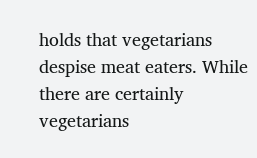holds that vegetarians despise meat eaters. While there are certainly vegetarians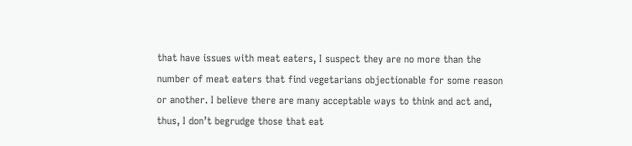that have issues with meat eaters, I suspect they are no more than the number of meat eaters that find vegetarians objectionable for some reason or another. I believe there are many acceptable ways to think and act and, thus, I don’t begrudge those that eat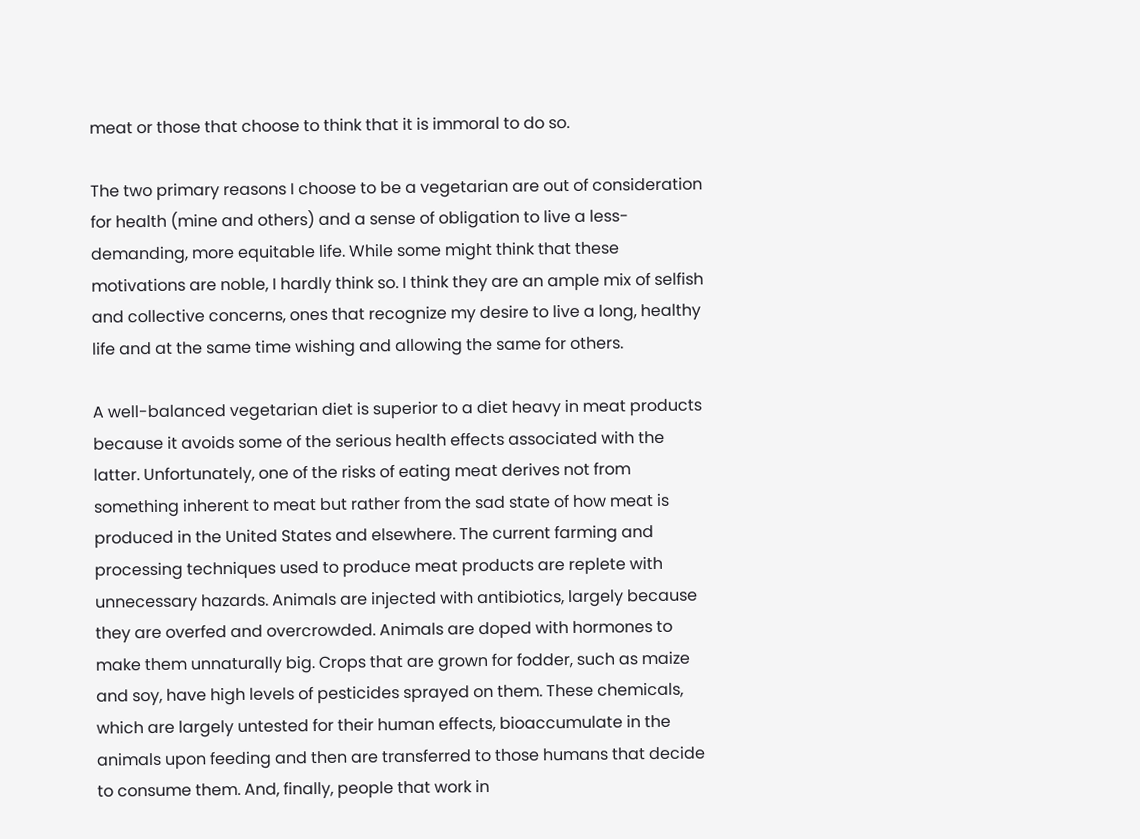meat or those that choose to think that it is immoral to do so.

The two primary reasons I choose to be a vegetarian are out of consideration for health (mine and others) and a sense of obligation to live a less-demanding, more equitable life. While some might think that these motivations are noble, I hardly think so. I think they are an ample mix of selfish and collective concerns, ones that recognize my desire to live a long, healthy life and at the same time wishing and allowing the same for others.

A well-balanced vegetarian diet is superior to a diet heavy in meat products because it avoids some of the serious health effects associated with the latter. Unfortunately, one of the risks of eating meat derives not from something inherent to meat but rather from the sad state of how meat is produced in the United States and elsewhere. The current farming and processing techniques used to produce meat products are replete with unnecessary hazards. Animals are injected with antibiotics, largely because they are overfed and overcrowded. Animals are doped with hormones to make them unnaturally big. Crops that are grown for fodder, such as maize and soy, have high levels of pesticides sprayed on them. These chemicals, which are largely untested for their human effects, bioaccumulate in the animals upon feeding and then are transferred to those humans that decide to consume them. And, finally, people that work in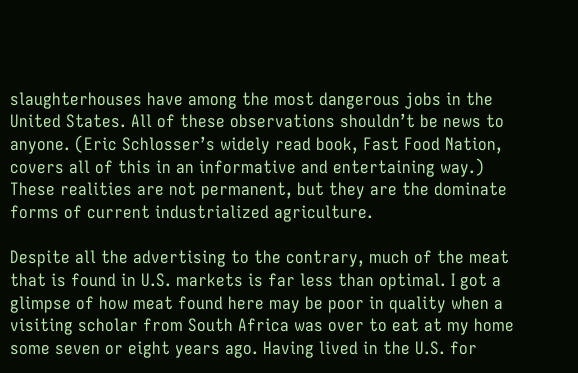slaughterhouses have among the most dangerous jobs in the United States. All of these observations shouldn’t be news to anyone. (Eric Schlosser’s widely read book, Fast Food Nation, covers all of this in an informative and entertaining way.) These realities are not permanent, but they are the dominate forms of current industrialized agriculture.

Despite all the advertising to the contrary, much of the meat that is found in U.S. markets is far less than optimal. I got a glimpse of how meat found here may be poor in quality when a visiting scholar from South Africa was over to eat at my home some seven or eight years ago. Having lived in the U.S. for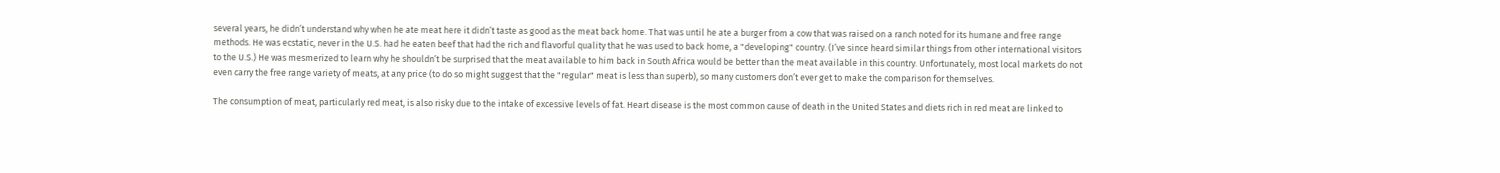several years, he didn’t understand why when he ate meat here it didn’t taste as good as the meat back home. That was until he ate a burger from a cow that was raised on a ranch noted for its humane and free range methods. He was ecstatic, never in the U.S. had he eaten beef that had the rich and flavorful quality that he was used to back home, a "developing" country. (I’ve since heard similar things from other international visitors to the U.S.) He was mesmerized to learn why he shouldn’t be surprised that the meat available to him back in South Africa would be better than the meat available in this country. Unfortunately, most local markets do not even carry the free range variety of meats, at any price (to do so might suggest that the "regular" meat is less than superb), so many customers don’t ever get to make the comparison for themselves.

The consumption of meat, particularly red meat, is also risky due to the intake of excessive levels of fat. Heart disease is the most common cause of death in the United States and diets rich in red meat are linked to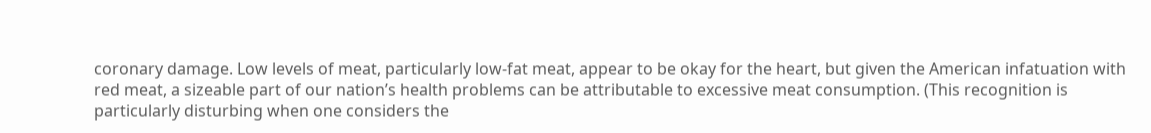coronary damage. Low levels of meat, particularly low-fat meat, appear to be okay for the heart, but given the American infatuation with red meat, a sizeable part of our nation’s health problems can be attributable to excessive meat consumption. (This recognition is particularly disturbing when one considers the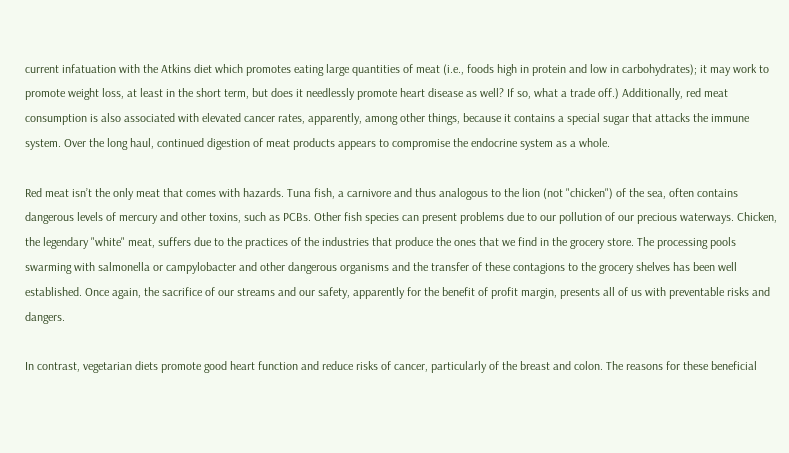current infatuation with the Atkins diet which promotes eating large quantities of meat (i.e., foods high in protein and low in carbohydrates); it may work to promote weight loss, at least in the short term, but does it needlessly promote heart disease as well? If so, what a trade off.) Additionally, red meat consumption is also associated with elevated cancer rates, apparently, among other things, because it contains a special sugar that attacks the immune system. Over the long haul, continued digestion of meat products appears to compromise the endocrine system as a whole.

Red meat isn’t the only meat that comes with hazards. Tuna fish, a carnivore and thus analogous to the lion (not "chicken") of the sea, often contains dangerous levels of mercury and other toxins, such as PCBs. Other fish species can present problems due to our pollution of our precious waterways. Chicken, the legendary "white" meat, suffers due to the practices of the industries that produce the ones that we find in the grocery store. The processing pools swarming with salmonella or campylobacter and other dangerous organisms and the transfer of these contagions to the grocery shelves has been well established. Once again, the sacrifice of our streams and our safety, apparently for the benefit of profit margin, presents all of us with preventable risks and dangers.

In contrast, vegetarian diets promote good heart function and reduce risks of cancer, particularly of the breast and colon. The reasons for these beneficial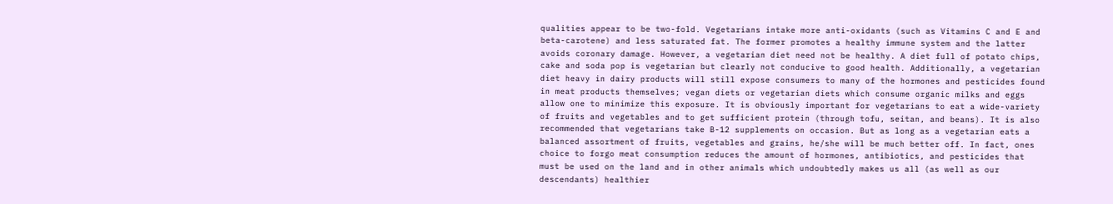qualities appear to be two-fold. Vegetarians intake more anti-oxidants (such as Vitamins C and E and beta-carotene) and less saturated fat. The former promotes a healthy immune system and the latter avoids coronary damage. However, a vegetarian diet need not be healthy. A diet full of potato chips, cake and soda pop is vegetarian but clearly not conducive to good health. Additionally, a vegetarian diet heavy in dairy products will still expose consumers to many of the hormones and pesticides found in meat products themselves; vegan diets or vegetarian diets which consume organic milks and eggs allow one to minimize this exposure. It is obviously important for vegetarians to eat a wide-variety of fruits and vegetables and to get sufficient protein (through tofu, seitan, and beans). It is also recommended that vegetarians take B-12 supplements on occasion. But as long as a vegetarian eats a balanced assortment of fruits, vegetables and grains, he/she will be much better off. In fact, ones choice to forgo meat consumption reduces the amount of hormones, antibiotics, and pesticides that must be used on the land and in other animals which undoubtedly makes us all (as well as our descendants) healthier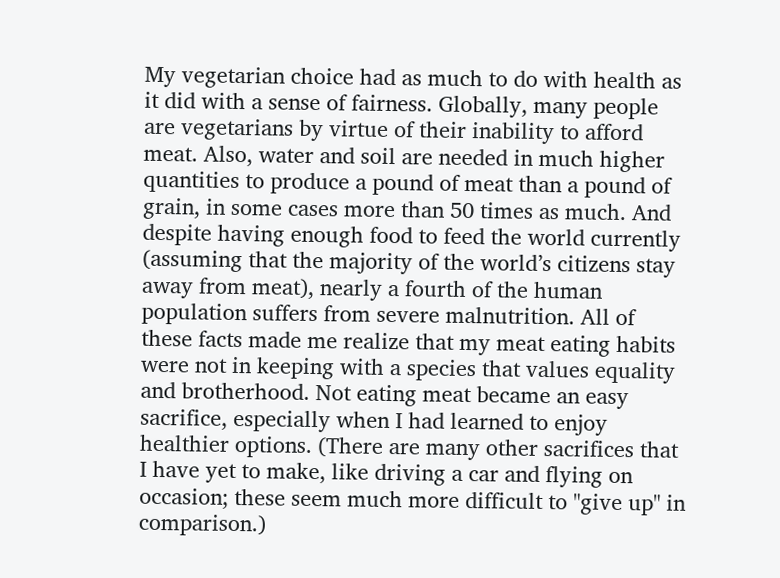My vegetarian choice had as much to do with health as it did with a sense of fairness. Globally, many people are vegetarians by virtue of their inability to afford meat. Also, water and soil are needed in much higher quantities to produce a pound of meat than a pound of grain, in some cases more than 50 times as much. And despite having enough food to feed the world currently (assuming that the majority of the world’s citizens stay away from meat), nearly a fourth of the human population suffers from severe malnutrition. All of these facts made me realize that my meat eating habits were not in keeping with a species that values equality and brotherhood. Not eating meat became an easy sacrifice, especially when I had learned to enjoy healthier options. (There are many other sacrifices that I have yet to make, like driving a car and flying on occasion; these seem much more difficult to "give up" in comparison.)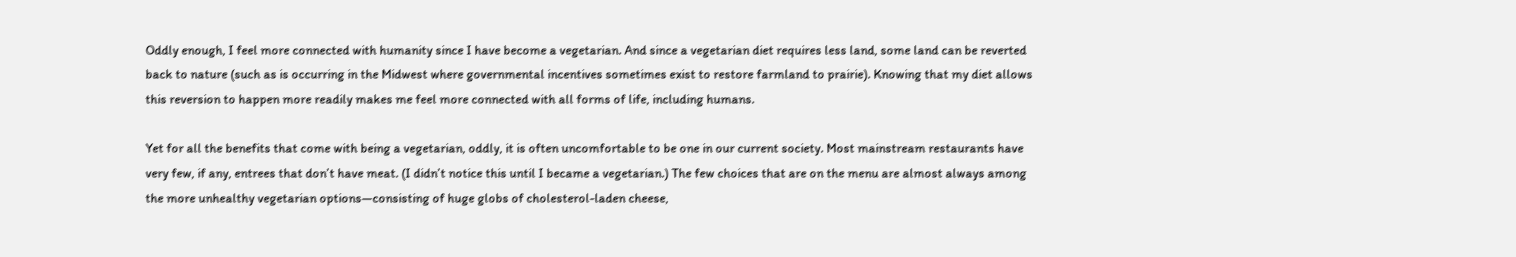Oddly enough, I feel more connected with humanity since I have become a vegetarian. And since a vegetarian diet requires less land, some land can be reverted back to nature (such as is occurring in the Midwest where governmental incentives sometimes exist to restore farmland to prairie). Knowing that my diet allows this reversion to happen more readily makes me feel more connected with all forms of life, including humans.

Yet for all the benefits that come with being a vegetarian, oddly, it is often uncomfortable to be one in our current society. Most mainstream restaurants have very few, if any, entrees that don’t have meat. (I didn’t notice this until I became a vegetarian.) The few choices that are on the menu are almost always among the more unhealthy vegetarian options—consisting of huge globs of cholesterol-laden cheese,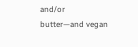and/or butter—and vegan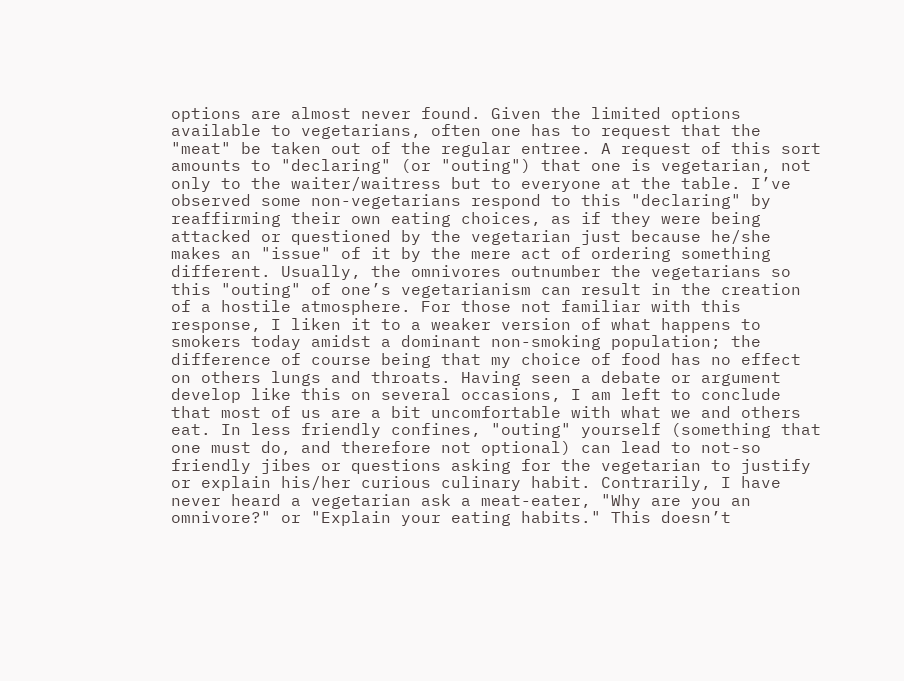options are almost never found. Given the limited options available to vegetarians, often one has to request that the "meat" be taken out of the regular entree. A request of this sort amounts to "declaring" (or "outing") that one is vegetarian, not only to the waiter/waitress but to everyone at the table. I’ve observed some non-vegetarians respond to this "declaring" by reaffirming their own eating choices, as if they were being attacked or questioned by the vegetarian just because he/she makes an "issue" of it by the mere act of ordering something different. Usually, the omnivores outnumber the vegetarians so this "outing" of one’s vegetarianism can result in the creation of a hostile atmosphere. For those not familiar with this response, I liken it to a weaker version of what happens to smokers today amidst a dominant non-smoking population; the difference of course being that my choice of food has no effect on others lungs and throats. Having seen a debate or argument develop like this on several occasions, I am left to conclude that most of us are a bit uncomfortable with what we and others eat. In less friendly confines, "outing" yourself (something that one must do, and therefore not optional) can lead to not-so friendly jibes or questions asking for the vegetarian to justify or explain his/her curious culinary habit. Contrarily, I have never heard a vegetarian ask a meat-eater, "Why are you an omnivore?" or "Explain your eating habits." This doesn’t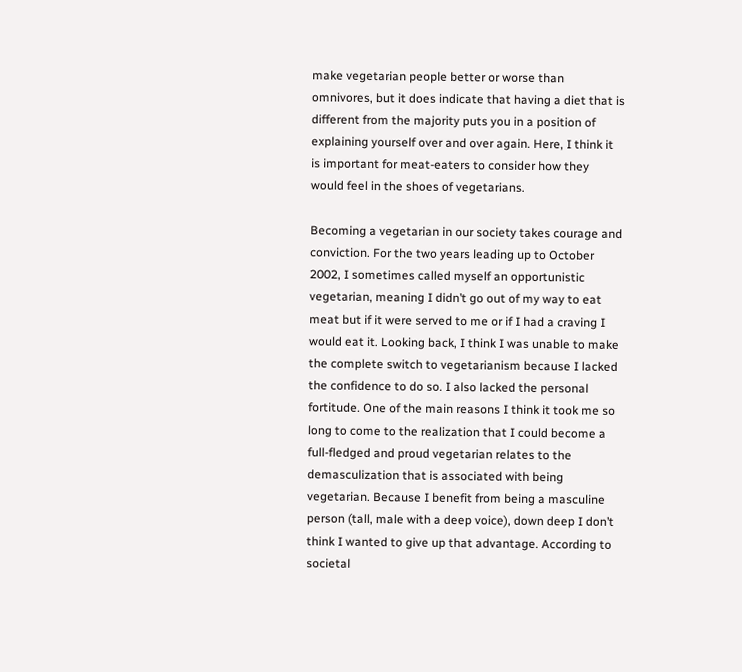make vegetarian people better or worse than omnivores, but it does indicate that having a diet that is different from the majority puts you in a position of explaining yourself over and over again. Here, I think it is important for meat-eaters to consider how they would feel in the shoes of vegetarians.

Becoming a vegetarian in our society takes courage and conviction. For the two years leading up to October 2002, I sometimes called myself an opportunistic vegetarian, meaning I didn’t go out of my way to eat meat but if it were served to me or if I had a craving I would eat it. Looking back, I think I was unable to make the complete switch to vegetarianism because I lacked the confidence to do so. I also lacked the personal fortitude. One of the main reasons I think it took me so long to come to the realization that I could become a full-fledged and proud vegetarian relates to the demasculization that is associated with being vegetarian. Because I benefit from being a masculine person (tall, male with a deep voice), down deep I don’t think I wanted to give up that advantage. According to societal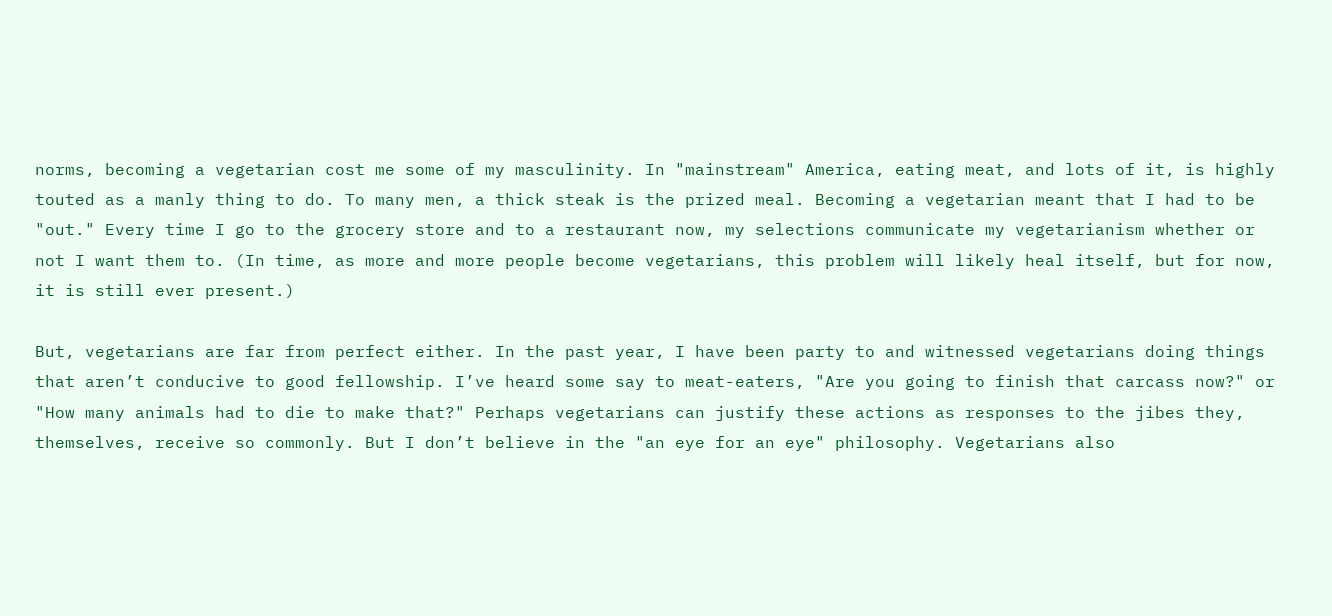norms, becoming a vegetarian cost me some of my masculinity. In "mainstream" America, eating meat, and lots of it, is highly touted as a manly thing to do. To many men, a thick steak is the prized meal. Becoming a vegetarian meant that I had to be "out." Every time I go to the grocery store and to a restaurant now, my selections communicate my vegetarianism whether or not I want them to. (In time, as more and more people become vegetarians, this problem will likely heal itself, but for now, it is still ever present.)

But, vegetarians are far from perfect either. In the past year, I have been party to and witnessed vegetarians doing things that aren’t conducive to good fellowship. I’ve heard some say to meat-eaters, "Are you going to finish that carcass now?" or "How many animals had to die to make that?" Perhaps vegetarians can justify these actions as responses to the jibes they, themselves, receive so commonly. But I don’t believe in the "an eye for an eye" philosophy. Vegetarians also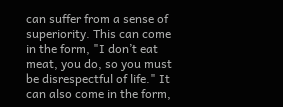can suffer from a sense of superiority. This can come in the form, "I don’t eat meat, you do, so you must be disrespectful of life." It can also come in the form,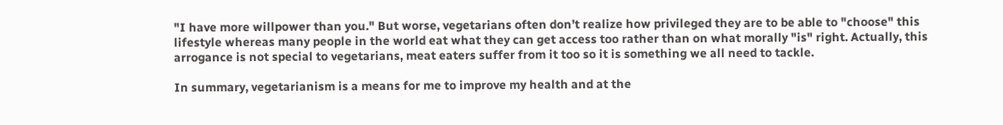"I have more willpower than you." But worse, vegetarians often don’t realize how privileged they are to be able to "choose" this lifestyle whereas many people in the world eat what they can get access too rather than on what morally "is" right. Actually, this arrogance is not special to vegetarians, meat eaters suffer from it too so it is something we all need to tackle.

In summary, vegetarianism is a means for me to improve my health and at the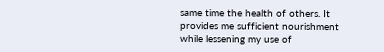same time the health of others. It provides me sufficient nourishment while lessening my use of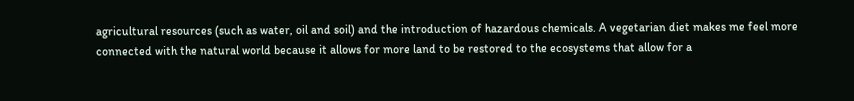agricultural resources (such as water, oil and soil) and the introduction of hazardous chemicals. A vegetarian diet makes me feel more connected with the natural world because it allows for more land to be restored to the ecosystems that allow for a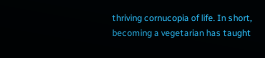thriving cornucopia of life. In short, becoming a vegetarian has taught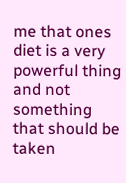me that ones diet is a very powerful thing and not something that should be taken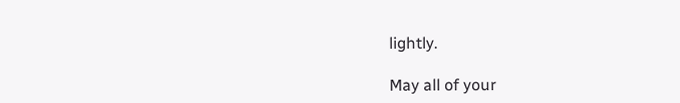lightly.

May all of your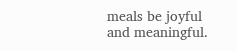meals be joyful and meaningful.